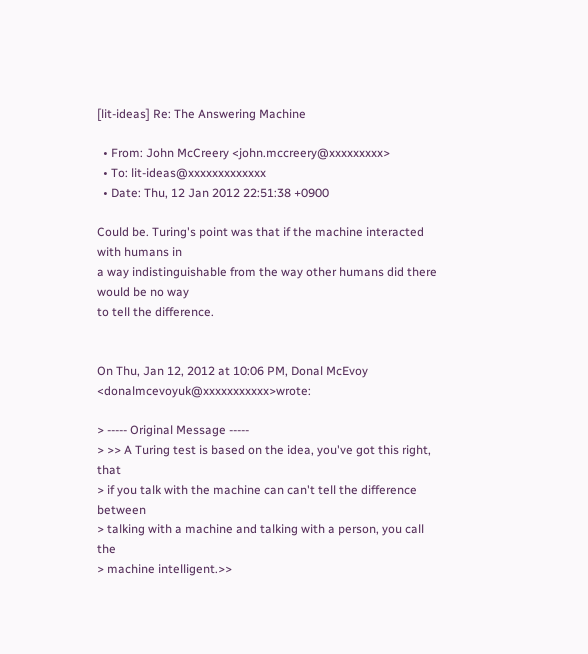[lit-ideas] Re: The Answering Machine

  • From: John McCreery <john.mccreery@xxxxxxxxx>
  • To: lit-ideas@xxxxxxxxxxxxx
  • Date: Thu, 12 Jan 2012 22:51:38 +0900

Could be. Turing's point was that if the machine interacted with humans in
a way indistinguishable from the way other humans did there would be no way
to tell the difference.


On Thu, Jan 12, 2012 at 10:06 PM, Donal McEvoy <donalmcevoyuk@xxxxxxxxxxx>wrote:

> ----- Original Message -----
> >> A Turing test is based on the idea, you've got this right, that
> if you talk with the machine can can't tell the difference between
> talking with a machine and talking with a person, you call the
> machine intelligent.>>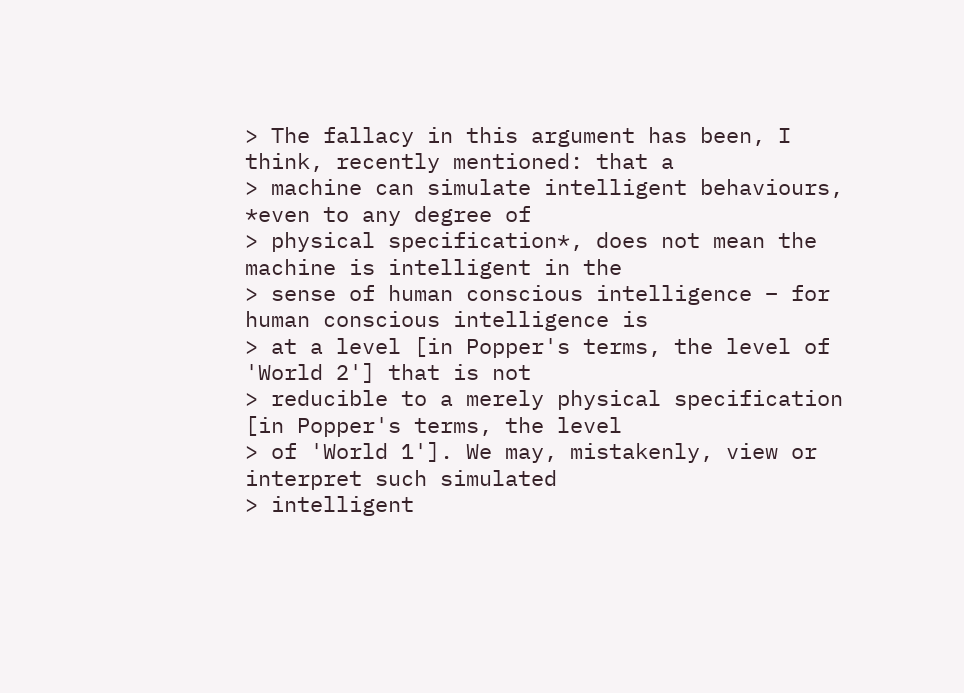> The fallacy in this argument has been, I think, recently mentioned: that a
> machine can simulate intelligent behaviours, *even to any degree of
> physical specification*, does not mean the machine is intelligent in the
> sense of human conscious intelligence – for human conscious intelligence is
> at a level [in Popper's terms, the level of 'World 2'] that is not
> reducible to a merely physical specification [in Popper's terms, the level
> of 'World 1']. We may, mistakenly, view or interpret such simulated
> intelligent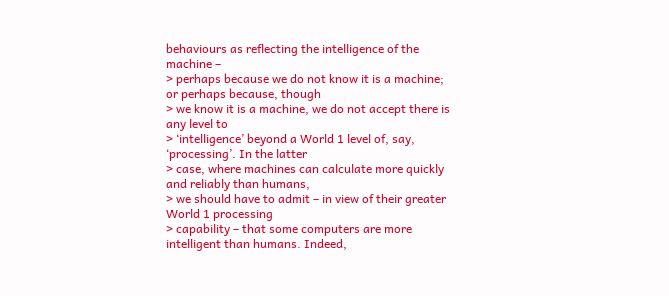behaviours as reflecting the intelligence of the machine –
> perhaps because we do not know it is a machine; or perhaps because, though
> we know it is a machine, we do not accept there is any level to
> ‘intelligence’ beyond a World 1 level of, say, ‘processing’. In the latter
> case, where machines can calculate more quickly and reliably than humans,
> we should have to admit – in view of their greater World 1 processing
> capability – that some computers are more intelligent than humans. Indeed,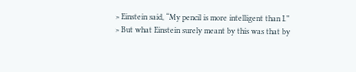> Einstein said, “My pencil is more intelligent than I.”
> But what Einstein surely meant by this was that by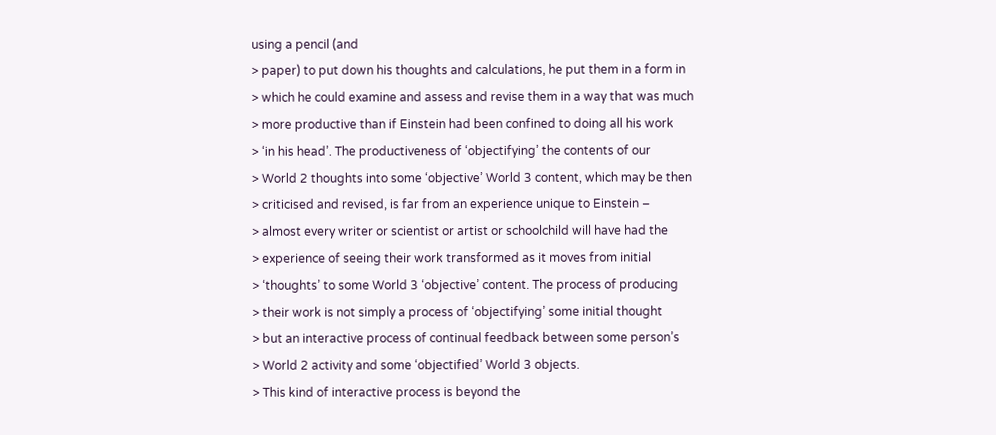using a pencil (and
> paper) to put down his thoughts and calculations, he put them in a form in
> which he could examine and assess and revise them in a way that was much
> more productive than if Einstein had been confined to doing all his work
> ‘in his head’. The productiveness of ‘objectifying’ the contents of our
> World 2 thoughts into some ‘objective’ World 3 content, which may be then
> criticised and revised, is far from an experience unique to Einstein –
> almost every writer or scientist or artist or schoolchild will have had the
> experience of seeing their work transformed as it moves from initial
> ‘thoughts’ to some World 3 ‘objective’ content. The process of producing
> their work is not simply a process of ‘objectifying’ some initial thought
> but an interactive process of continual feedback between some person’s
> World 2 activity and some ‘objectified’ World 3 objects.
> This kind of interactive process is beyond the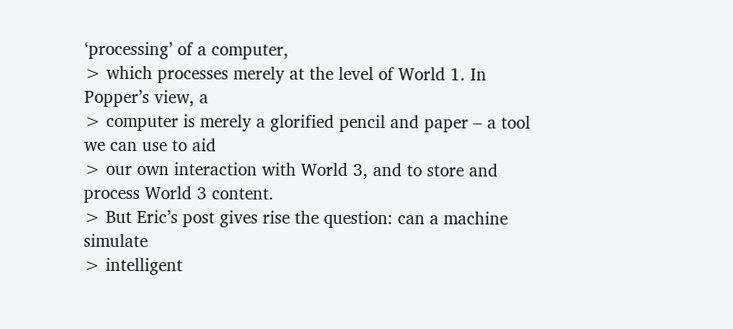‘processing’ of a computer,
> which processes merely at the level of World 1. In Popper’s view, a
> computer is merely a glorified pencil and paper – a tool we can use to aid
> our own interaction with World 3, and to store and process World 3 content.
> But Eric’s post gives rise the question: can a machine simulate
> intelligent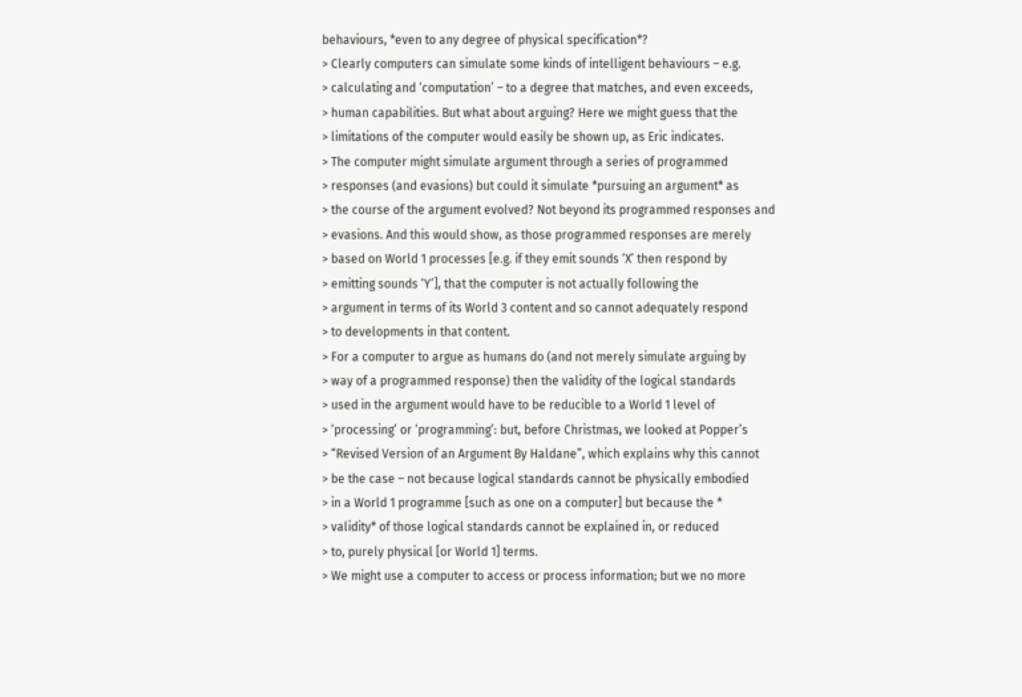behaviours, *even to any degree of physical specification*?
> Clearly computers can simulate some kinds of intelligent behaviours – e.g.
> calculating and ‘computation’ – to a degree that matches, and even exceeds,
> human capabilities. But what about arguing? Here we might guess that the
> limitations of the computer would easily be shown up, as Eric indicates.
> The computer might simulate argument through a series of programmed
> responses (and evasions) but could it simulate *pursuing an argument* as
> the course of the argument evolved? Not beyond its programmed responses and
> evasions. And this would show, as those programmed responses are merely
> based on World 1 processes [e.g. if they emit sounds ‘X’ then respond by
> emitting sounds ‘Y’], that the computer is not actually following the
> argument in terms of its World 3 content and so cannot adequately respond
> to developments in that content.
> For a computer to argue as humans do (and not merely simulate arguing by
> way of a programmed response) then the validity of the logical standards
> used in the argument would have to be reducible to a World 1 level of
> ‘processing’ or ‘programming’: but, before Christmas, we looked at Popper’s
> “Revised Version of an Argument By Haldane”, which explains why this cannot
> be the case – not because logical standards cannot be physically embodied
> in a World 1 programme [such as one on a computer] but because the *
> validity* of those logical standards cannot be explained in, or reduced
> to, purely physical [or World 1] terms.
> We might use a computer to access or process information; but we no more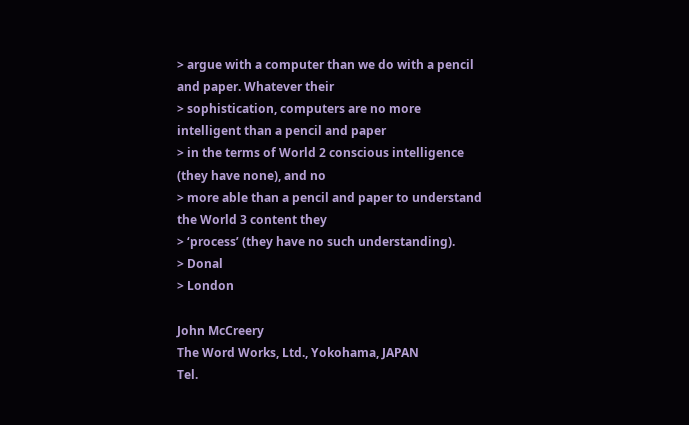> argue with a computer than we do with a pencil and paper. Whatever their
> sophistication, computers are no more intelligent than a pencil and paper
> in the terms of World 2 conscious intelligence (they have none), and no
> more able than a pencil and paper to understand the World 3 content they
> ‘process’ (they have no such understanding).
> Donal
> London

John McCreery
The Word Works, Ltd., Yokohama, JAPAN
Tel.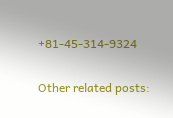+81-45-314-9324

Other related posts: